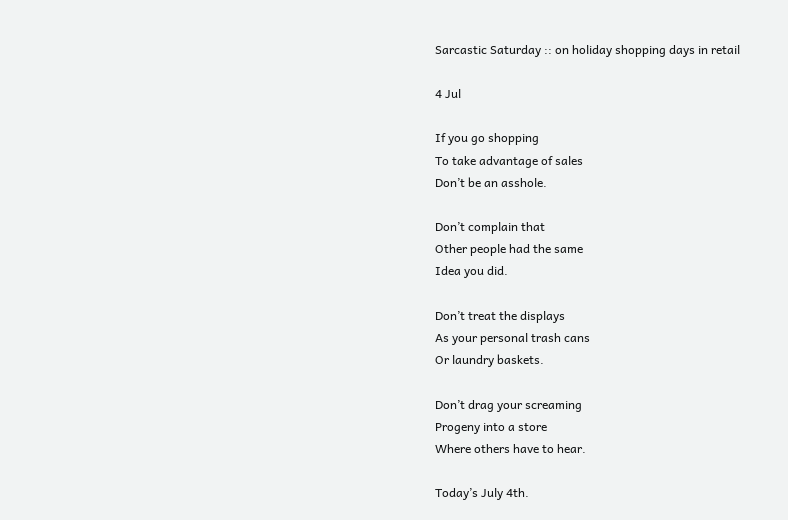Sarcastic Saturday :: on holiday shopping days in retail

4 Jul

If you go shopping
To take advantage of sales
Don’t be an asshole.

Don’t complain that
Other people had the same
Idea you did.

Don’t treat the displays
As your personal trash cans
Or laundry baskets.

Don’t drag your screaming
Progeny into a store
Where others have to hear.

Today’s July 4th.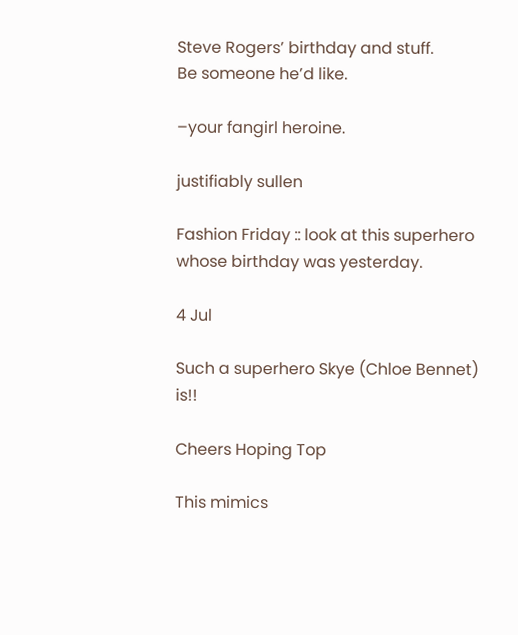Steve Rogers’ birthday and stuff.
Be someone he’d like.

–your fangirl heroine.

justifiably sullen

Fashion Friday :: look at this superhero whose birthday was yesterday.

4 Jul

Such a superhero Skye (Chloe Bennet) is!!

Cheers Hoping Top

This mimics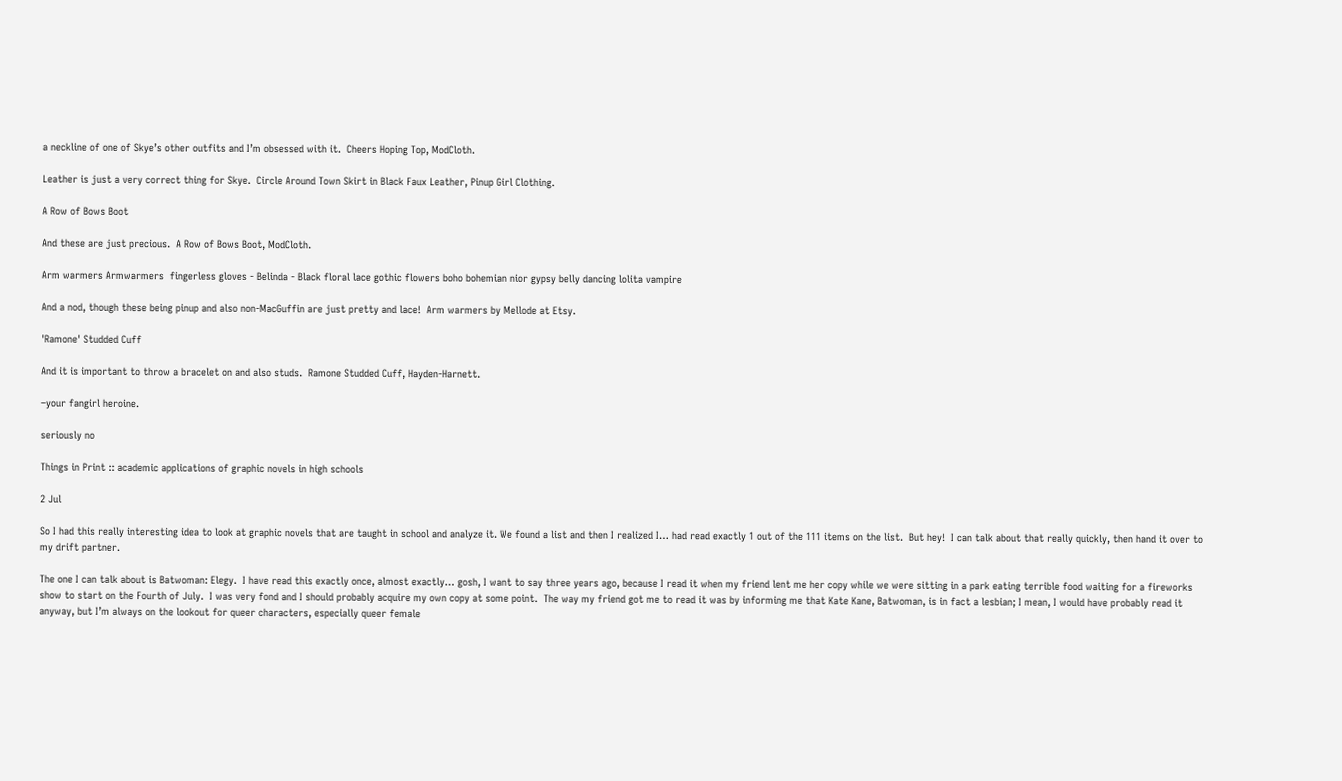a neckline of one of Skye’s other outfits and I’m obsessed with it.  Cheers Hoping Top, ModCloth.

Leather is just a very correct thing for Skye.  Circle Around Town Skirt in Black Faux Leather, Pinup Girl Clothing.

A Row of Bows Boot

And these are just precious.  A Row of Bows Boot, ModCloth.

Arm warmers Armwarmers  fingerless gloves - Belinda - Black floral lace gothic flowers boho bohemian nior gypsy belly dancing lolita vampire

And a nod, though these being pinup and also non-MacGuffin are just pretty and lace!  Arm warmers by Mellode at Etsy.

'Ramone' Studded Cuff

And it is important to throw a bracelet on and also studs.  Ramone Studded Cuff, Hayden-Harnett.

–your fangirl heroine.

seriously no

Things in Print :: academic applications of graphic novels in high schools

2 Jul

So I had this really interesting idea to look at graphic novels that are taught in school and analyze it. We found a list and then I realized I… had read exactly 1 out of the 111 items on the list.  But hey!  I can talk about that really quickly, then hand it over to my drift partner.

The one I can talk about is Batwoman: Elegy.  I have read this exactly once, almost exactly… gosh, I want to say three years ago, because I read it when my friend lent me her copy while we were sitting in a park eating terrible food waiting for a fireworks show to start on the Fourth of July.  I was very fond and I should probably acquire my own copy at some point.  The way my friend got me to read it was by informing me that Kate Kane, Batwoman, is in fact a lesbian; I mean, I would have probably read it anyway, but I’m always on the lookout for queer characters, especially queer female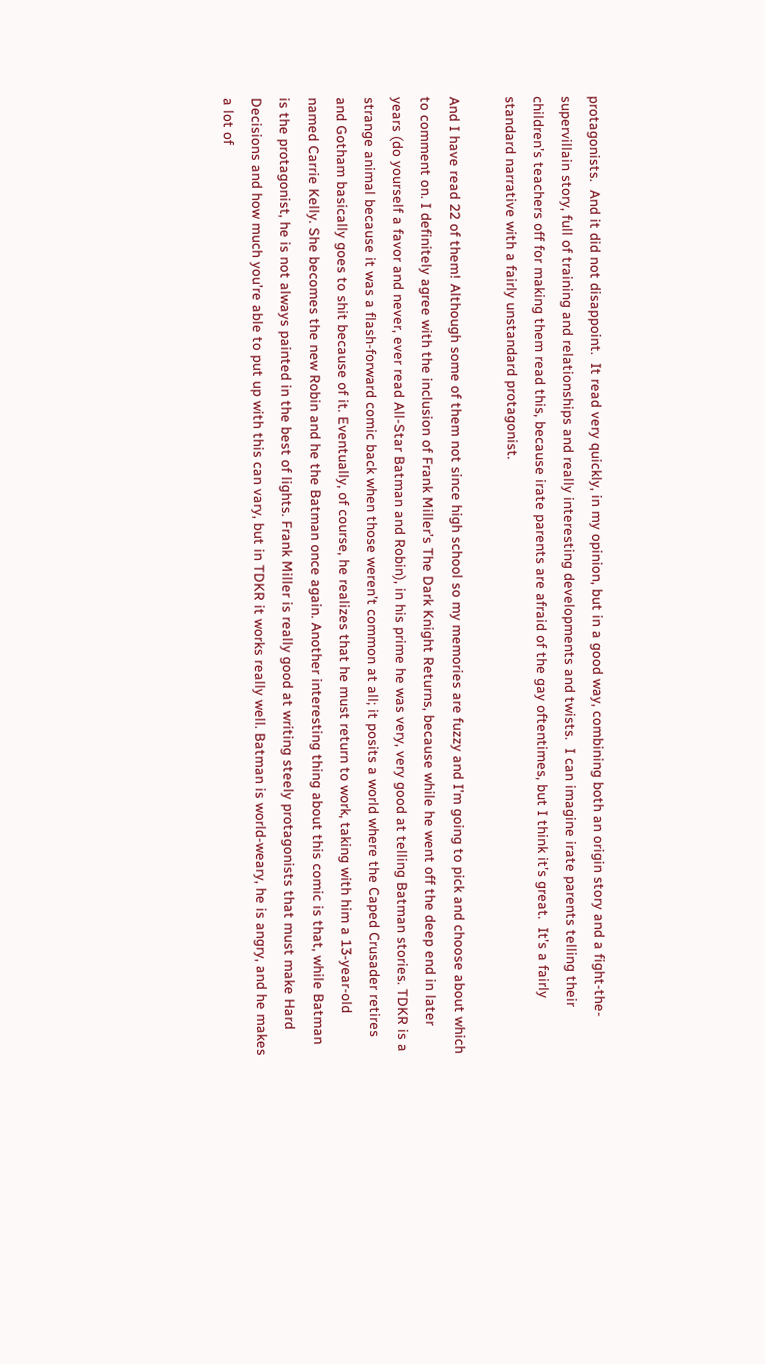protagonists.  And it did not disappoint.  It read very quickly, in my opinion, but in a good way, combining both an origin story and a fight-the-supervillain story, full of training and relationships and really interesting developments and twists.  I can imagine irate parents telling their children’s teachers off for making them read this, because irate parents are afraid of the gay oftentimes, but I think it’s great.  It’s a fairly standard narrative with a fairly unstandard protagonist.

And I have read 22 of them! Although some of them not since high school so my memories are fuzzy and I’m going to pick and choose about which to comment on. I definitely agree with the inclusion of Frank Miller’s The Dark Knight Returns, because while he went off the deep end in later years (do yourself a favor and never, ever read All-Star Batman and Robin), in his prime he was very, very good at telling Batman stories. TDKR is a strange animal because it was a flash-forward comic back when those weren’t common at all; it posits a world where the Caped Crusader retires and Gotham basically goes to shit because of it. Eventually, of course, he realizes that he must return to work, taking with him a 13-year-old named Carrie Kelly. She becomes the new Robin and he the Batman once again. Another interesting thing about this comic is that, while Batman is the protagonist, he is not always painted in the best of lights. Frank Miller is really good at writing steely protagonists that must make Hard Decisions and how much you’re able to put up with this can vary, but in TDKR it works really well. Batman is world-weary, he is angry, and he makes a lot of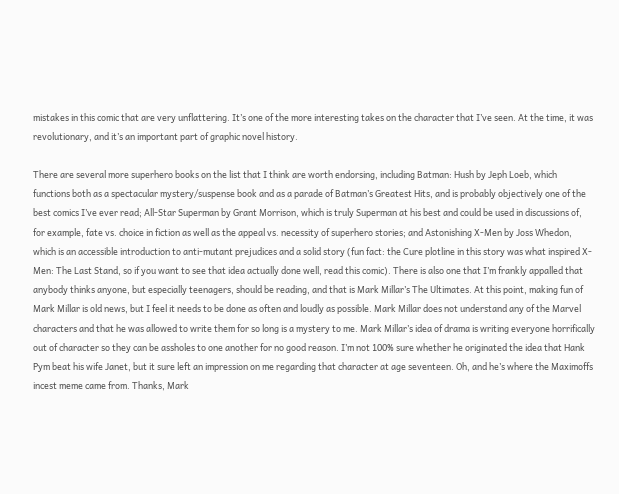mistakes in this comic that are very unflattering. It’s one of the more interesting takes on the character that I’ve seen. At the time, it was revolutionary, and it’s an important part of graphic novel history.

There are several more superhero books on the list that I think are worth endorsing, including Batman: Hush by Jeph Loeb, which functions both as a spectacular mystery/suspense book and as a parade of Batman’s Greatest Hits, and is probably objectively one of the best comics I’ve ever read; All-Star Superman by Grant Morrison, which is truly Superman at his best and could be used in discussions of, for example, fate vs. choice in fiction as well as the appeal vs. necessity of superhero stories; and Astonishing X-Men by Joss Whedon, which is an accessible introduction to anti-mutant prejudices and a solid story (fun fact: the Cure plotline in this story was what inspired X-Men: The Last Stand, so if you want to see that idea actually done well, read this comic). There is also one that I’m frankly appalled that anybody thinks anyone, but especially teenagers, should be reading, and that is Mark Millar’s The Ultimates. At this point, making fun of Mark Millar is old news, but I feel it needs to be done as often and loudly as possible. Mark Millar does not understand any of the Marvel characters and that he was allowed to write them for so long is a mystery to me. Mark Millar’s idea of drama is writing everyone horrifically out of character so they can be assholes to one another for no good reason. I’m not 100% sure whether he originated the idea that Hank Pym beat his wife Janet, but it sure left an impression on me regarding that character at age seventeen. Oh, and he’s where the Maximoffs incest meme came from. Thanks, Mark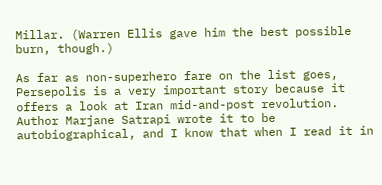Millar. (Warren Ellis gave him the best possible burn, though.)

As far as non-superhero fare on the list goes, Persepolis is a very important story because it offers a look at Iran mid-and-post revolution. Author Marjane Satrapi wrote it to be autobiographical, and I know that when I read it in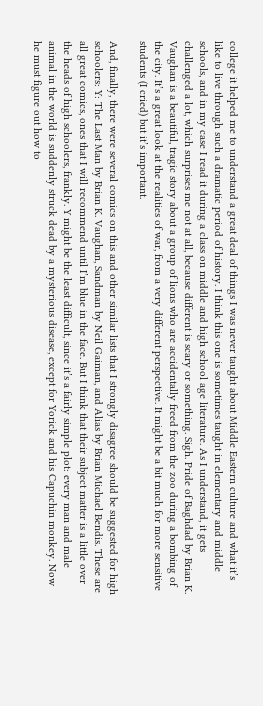college it helped me to understand a great deal of things I was never taught about Middle Eastern culture and what it’s like to live through such a dramatic period of history. I think this one is sometimes taught in elementary and middle schools, and in my case I read it during a class on middle and high school age literature. As I understand, it gets challenged a lot, which surprises me not at all, because different is scary or something. Sigh. Pride of Baghdad by Brian K. Vaughan is a beautiful, tragic story about a group of lions who are accidentally freed from the zoo during a bombing of the city. It’s a great look at the realities of war, from a very different perspective. It might be a bit much for more sensitive students (I cried) but it’s important.

And, finally, there were several comics on this and other similar lists that I strongly disagree should be suggested for high schoolers: Y: The Last Man by Brian K. Vaughan, Sandman by Neil Gaiman, and Alias by Brian Michael Bendis. These are all great comics, ones that I will recommend until I’m blue in the face. But I think that their subject matter is a little over the heads of high schoolers, frankly. Y might be the least difficult, since it’s a fairly simple plot: every man and male animal in the world is suddenly struck dead by a mysterious disease, except for Yorick and his Capuchin monkey. Now he must figure out how to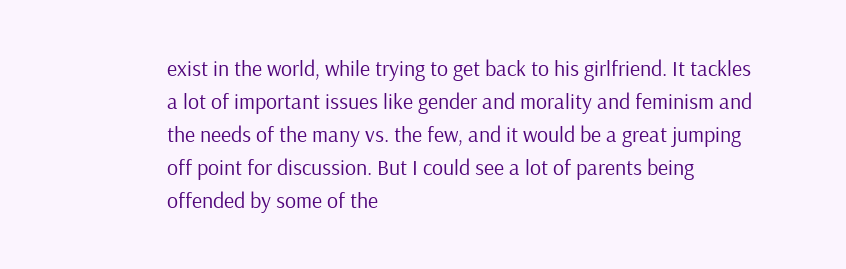exist in the world, while trying to get back to his girlfriend. It tackles a lot of important issues like gender and morality and feminism and the needs of the many vs. the few, and it would be a great jumping off point for discussion. But I could see a lot of parents being offended by some of the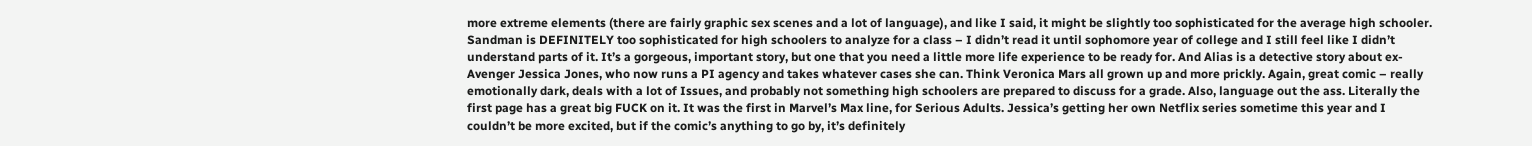more extreme elements (there are fairly graphic sex scenes and a lot of language), and like I said, it might be slightly too sophisticated for the average high schooler. Sandman is DEFINITELY too sophisticated for high schoolers to analyze for a class – I didn’t read it until sophomore year of college and I still feel like I didn’t understand parts of it. It’s a gorgeous, important story, but one that you need a little more life experience to be ready for. And Alias is a detective story about ex-Avenger Jessica Jones, who now runs a PI agency and takes whatever cases she can. Think Veronica Mars all grown up and more prickly. Again, great comic – really emotionally dark, deals with a lot of Issues, and probably not something high schoolers are prepared to discuss for a grade. Also, language out the ass. Literally the first page has a great big FUCK on it. It was the first in Marvel’s Max line, for Serious Adults. Jessica’s getting her own Netflix series sometime this year and I couldn’t be more excited, but if the comic’s anything to go by, it’s definitely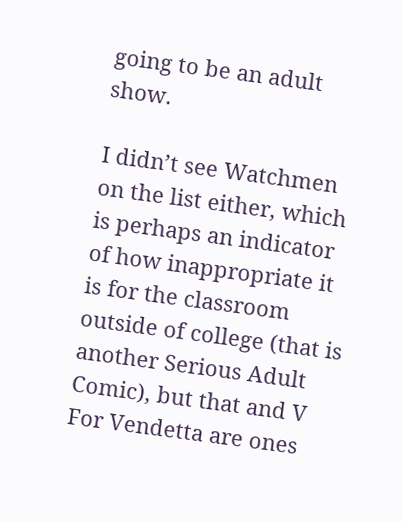going to be an adult show.

I didn’t see Watchmen on the list either, which is perhaps an indicator of how inappropriate it is for the classroom outside of college (that is another Serious Adult Comic), but that and V For Vendetta are ones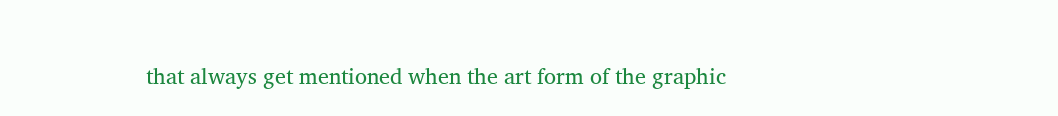that always get mentioned when the art form of the graphic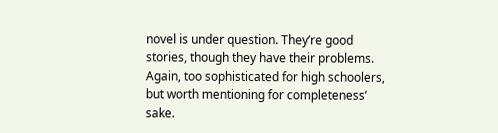novel is under question. They’re good stories, though they have their problems. Again, too sophisticated for high schoolers, but worth mentioning for completeness’ sake.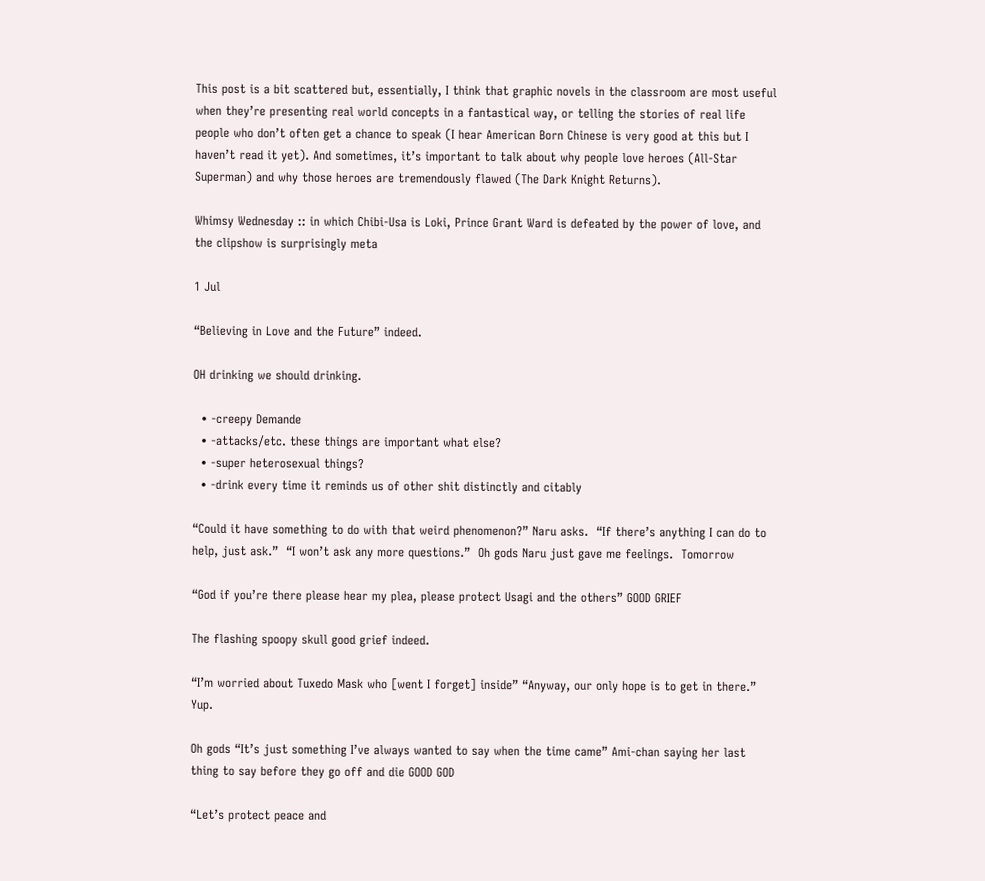This post is a bit scattered but, essentially, I think that graphic novels in the classroom are most useful when they’re presenting real world concepts in a fantastical way, or telling the stories of real life people who don’t often get a chance to speak (I hear American Born Chinese is very good at this but I haven’t read it yet). And sometimes, it’s important to talk about why people love heroes (All-Star Superman) and why those heroes are tremendously flawed (The Dark Knight Returns).

Whimsy Wednesday :: in which Chibi-Usa is Loki, Prince Grant Ward is defeated by the power of love, and the clipshow is surprisingly meta

1 Jul

“Believing in Love and the Future” indeed.

OH drinking we should drinking.

  • -creepy Demande
  • -attacks/etc. these things are important what else?
  • -super heterosexual things?
  • -drink every time it reminds us of other shit distinctly and citably

“Could it have something to do with that weird phenomenon?” Naru asks.  “If there’s anything I can do to help, just ask.”  “I won’t ask any more questions.”  Oh gods Naru just gave me feelings.  Tomorrow

“God if you’re there please hear my plea, please protect Usagi and the others” GOOD GRIEF

The flashing spoopy skull good grief indeed.

“I’m worried about Tuxedo Mask who [went I forget] inside” “Anyway, our only hope is to get in there.”  Yup.

Oh gods “It’s just something I’ve always wanted to say when the time came” Ami-chan saying her last thing to say before they go off and die GOOD GOD

“Let’s protect peace and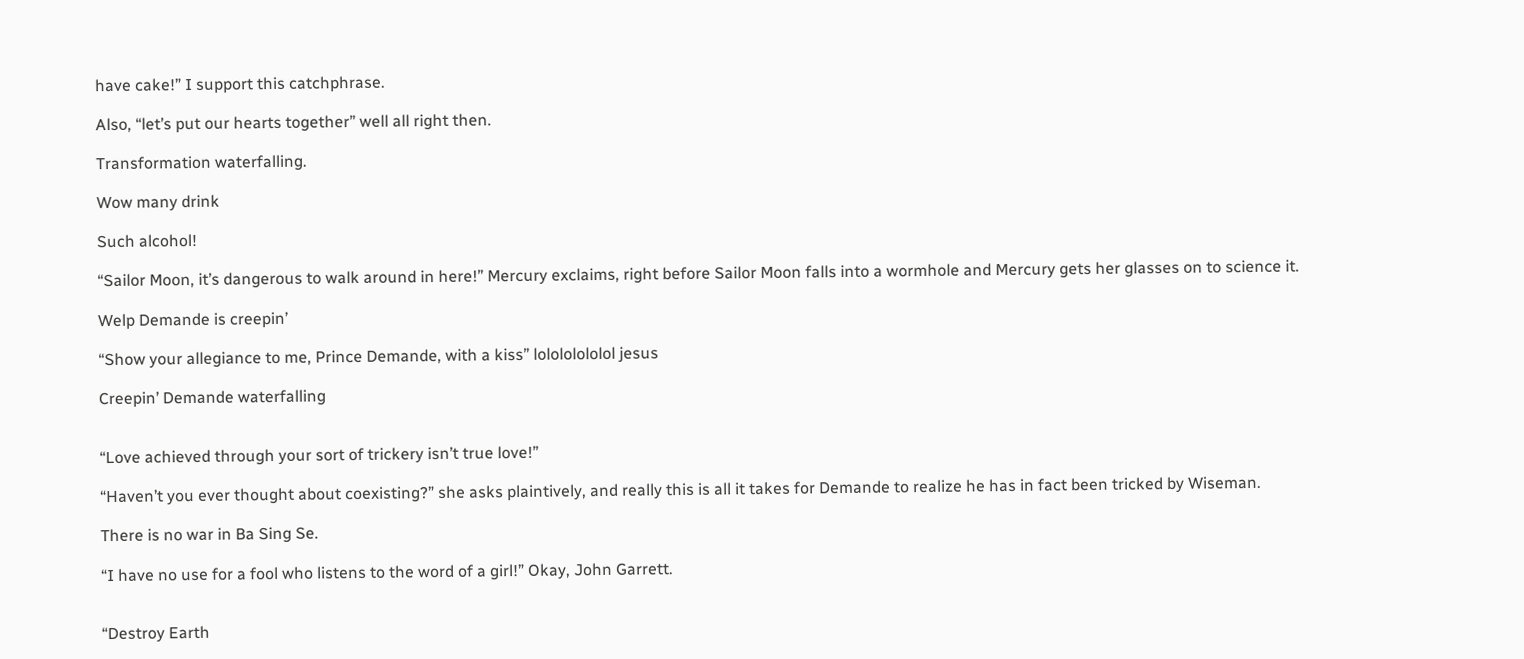have cake!” I support this catchphrase.

Also, “let’s put our hearts together” well all right then.

Transformation waterfalling.

Wow many drink

Such alcohol!

“Sailor Moon, it’s dangerous to walk around in here!” Mercury exclaims, right before Sailor Moon falls into a wormhole and Mercury gets her glasses on to science it.

Welp Demande is creepin’

“Show your allegiance to me, Prince Demande, with a kiss” lolololololol jesus

Creepin’ Demande waterfalling


“Love achieved through your sort of trickery isn’t true love!”

“Haven’t you ever thought about coexisting?” she asks plaintively, and really this is all it takes for Demande to realize he has in fact been tricked by Wiseman.

There is no war in Ba Sing Se.

“I have no use for a fool who listens to the word of a girl!” Okay, John Garrett.


“Destroy Earth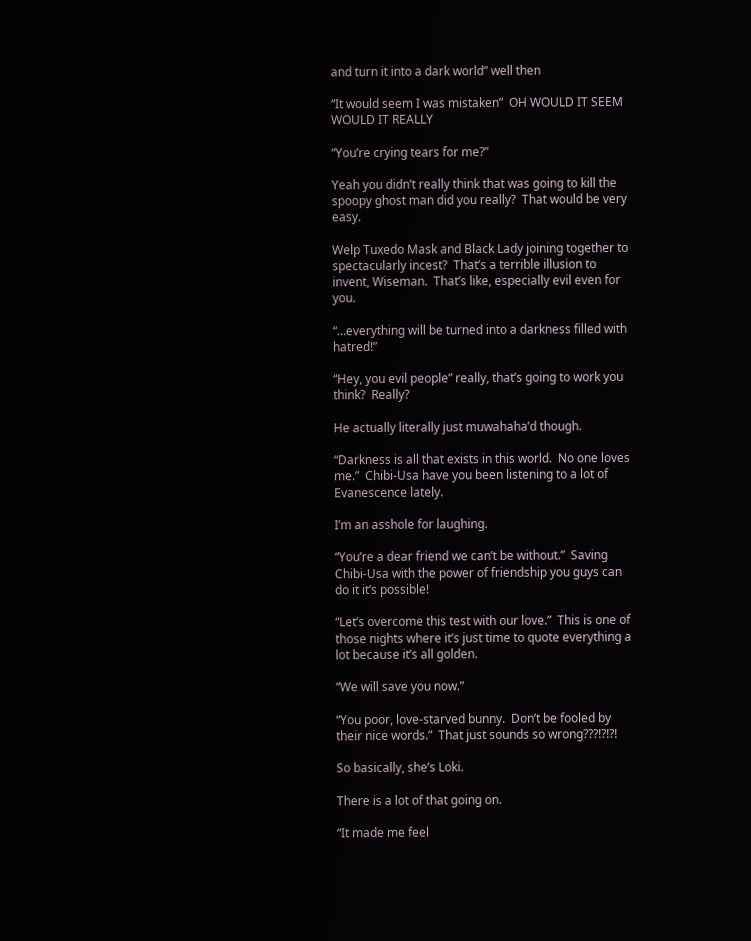and turn it into a dark world” well then

“It would seem I was mistaken”  OH WOULD IT SEEM WOULD IT REALLY

“You’re crying tears for me?”

Yeah you didn’t really think that was going to kill the spoopy ghost man did you really?  That would be very easy.

Welp Tuxedo Mask and Black Lady joining together to spectacularly incest?  That’s a terrible illusion to invent, Wiseman.  That’s like, especially evil even for you.

“…everything will be turned into a darkness filled with hatred!”

“Hey, you evil people” really, that’s going to work you think?  Really?

He actually literally just muwahaha’d though.

“Darkness is all that exists in this world.  No one loves me.”  Chibi-Usa have you been listening to a lot of Evanescence lately.

I’m an asshole for laughing.

“You’re a dear friend we can’t be without.”  Saving Chibi-Usa with the power of friendship you guys can do it it’s possible!

“Let’s overcome this test with our love.”  This is one of those nights where it’s just time to quote everything a lot because it’s all golden.

“We will save you now.”

“You poor, love-starved bunny.  Don’t be fooled by their nice words.”  That just sounds so wrong???!?!?!

So basically, she’s Loki.

There is a lot of that going on.

“It made me feel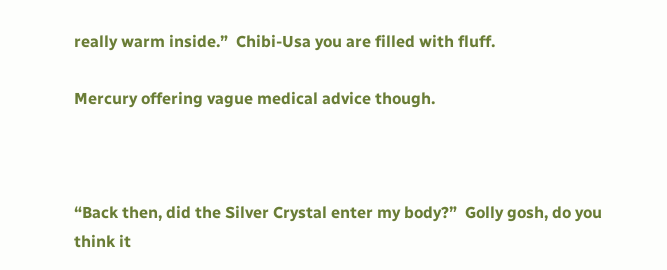really warm inside.”  Chibi-Usa you are filled with fluff.

Mercury offering vague medical advice though.



“Back then, did the Silver Crystal enter my body?”  Golly gosh, do you think it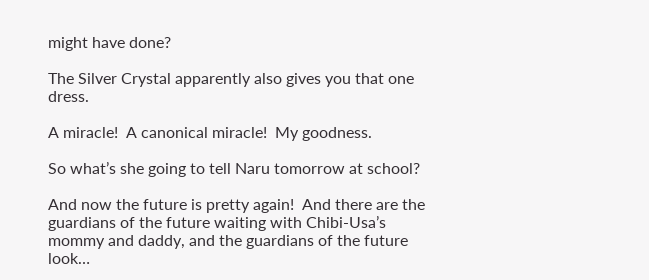might have done?

The Silver Crystal apparently also gives you that one dress.

A miracle!  A canonical miracle!  My goodness.

So what’s she going to tell Naru tomorrow at school?

And now the future is pretty again!  And there are the guardians of the future waiting with Chibi-Usa’s mommy and daddy, and the guardians of the future look…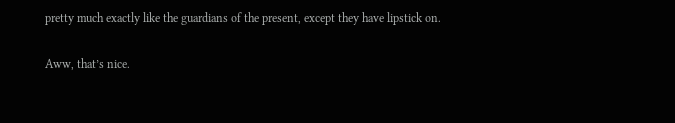pretty much exactly like the guardians of the present, except they have lipstick on.

Aww, that’s nice.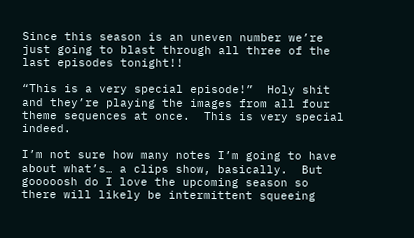Since this season is an uneven number we’re just going to blast through all three of the last episodes tonight!!

“This is a very special episode!”  Holy shit and they’re playing the images from all four theme sequences at once.  This is very special indeed.

I’m not sure how many notes I’m going to have about what’s… a clips show, basically.  But gooooosh do I love the upcoming season so there will likely be intermittent squeeing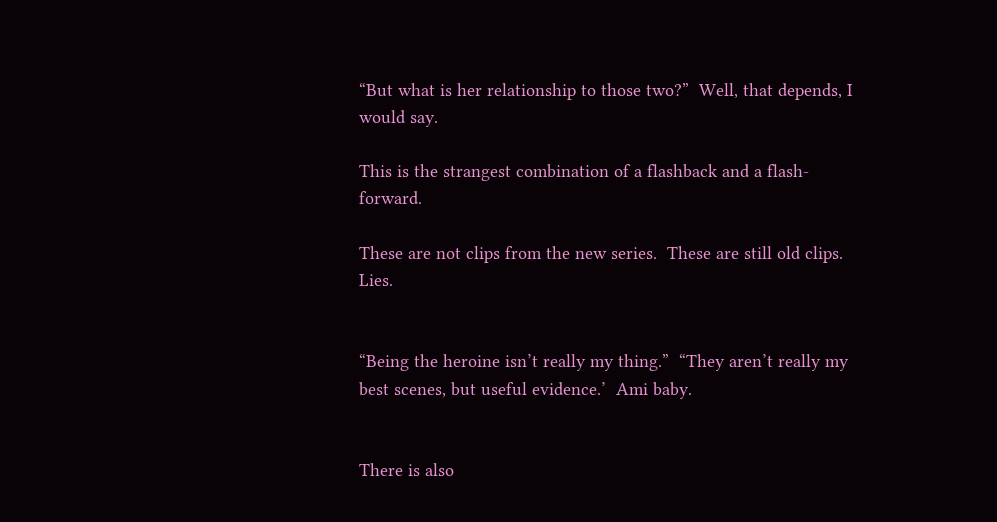“But what is her relationship to those two?”  Well, that depends, I would say.

This is the strangest combination of a flashback and a flash-forward.

These are not clips from the new series.  These are still old clips.  Lies.


“Being the heroine isn’t really my thing.”  “They aren’t really my best scenes, but useful evidence.’  Ami baby.


There is also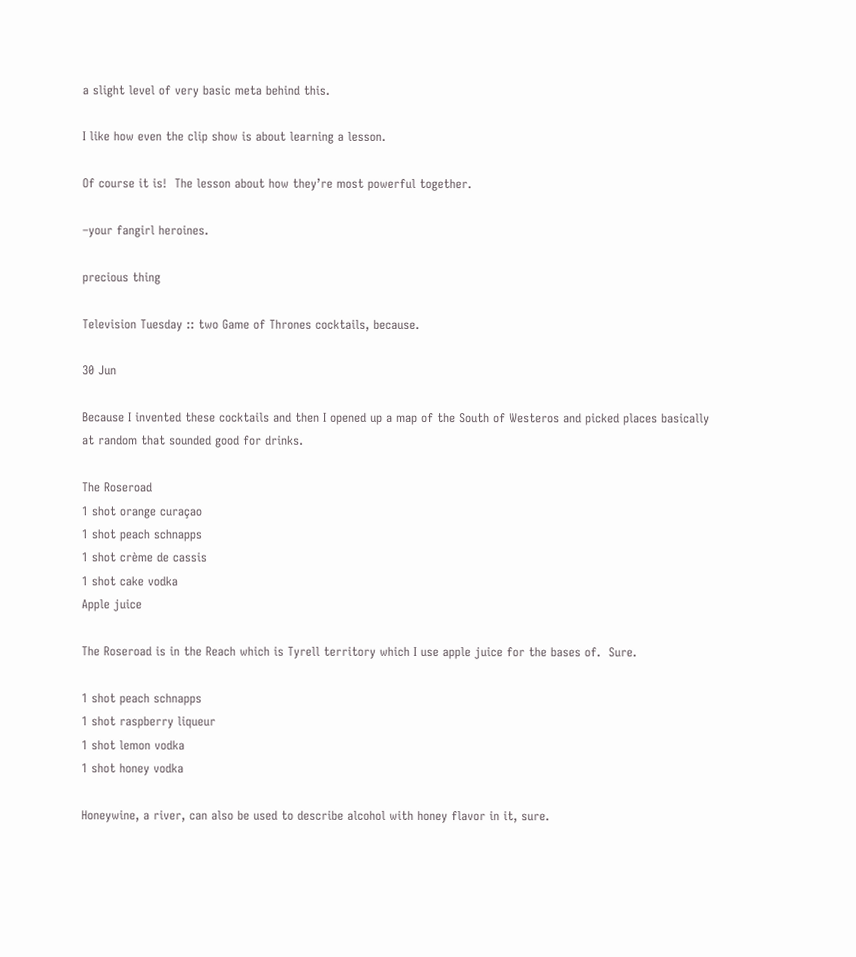a slight level of very basic meta behind this.

I like how even the clip show is about learning a lesson.

Of course it is!  The lesson about how they’re most powerful together.

–your fangirl heroines.

precious thing

Television Tuesday :: two Game of Thrones cocktails, because.

30 Jun

Because I invented these cocktails and then I opened up a map of the South of Westeros and picked places basically at random that sounded good for drinks.

The Roseroad
1 shot orange curaçao
1 shot peach schnapps
1 shot crème de cassis
1 shot cake vodka
Apple juice

The Roseroad is in the Reach which is Tyrell territory which I use apple juice for the bases of.  Sure.

1 shot peach schnapps
1 shot raspberry liqueur
1 shot lemon vodka
1 shot honey vodka

Honeywine, a river, can also be used to describe alcohol with honey flavor in it, sure.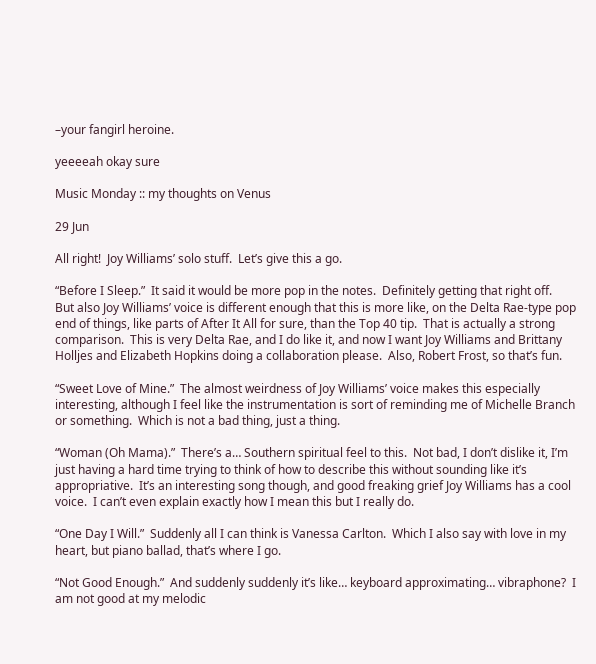–your fangirl heroine.

yeeeeah okay sure

Music Monday :: my thoughts on Venus

29 Jun

All right!  Joy Williams’ solo stuff.  Let’s give this a go.

“Before I Sleep.”  It said it would be more pop in the notes.  Definitely getting that right off.  But also Joy Williams’ voice is different enough that this is more like, on the Delta Rae-type pop end of things, like parts of After It All for sure, than the Top 40 tip.  That is actually a strong comparison.  This is very Delta Rae, and I do like it, and now I want Joy Williams and Brittany Holljes and Elizabeth Hopkins doing a collaboration please.  Also, Robert Frost, so that’s fun.

“Sweet Love of Mine.”  The almost weirdness of Joy Williams’ voice makes this especially interesting, although I feel like the instrumentation is sort of reminding me of Michelle Branch or something.  Which is not a bad thing, just a thing.

“Woman (Oh Mama).”  There’s a… Southern spiritual feel to this.  Not bad, I don’t dislike it, I’m just having a hard time trying to think of how to describe this without sounding like it’s appropriative.  It’s an interesting song though, and good freaking grief Joy Williams has a cool voice.  I can’t even explain exactly how I mean this but I really do.

“One Day I Will.”  Suddenly all I can think is Vanessa Carlton.  Which I also say with love in my heart, but piano ballad, that’s where I go.

“Not Good Enough.”  And suddenly suddenly it’s like… keyboard approximating… vibraphone?  I am not good at my melodic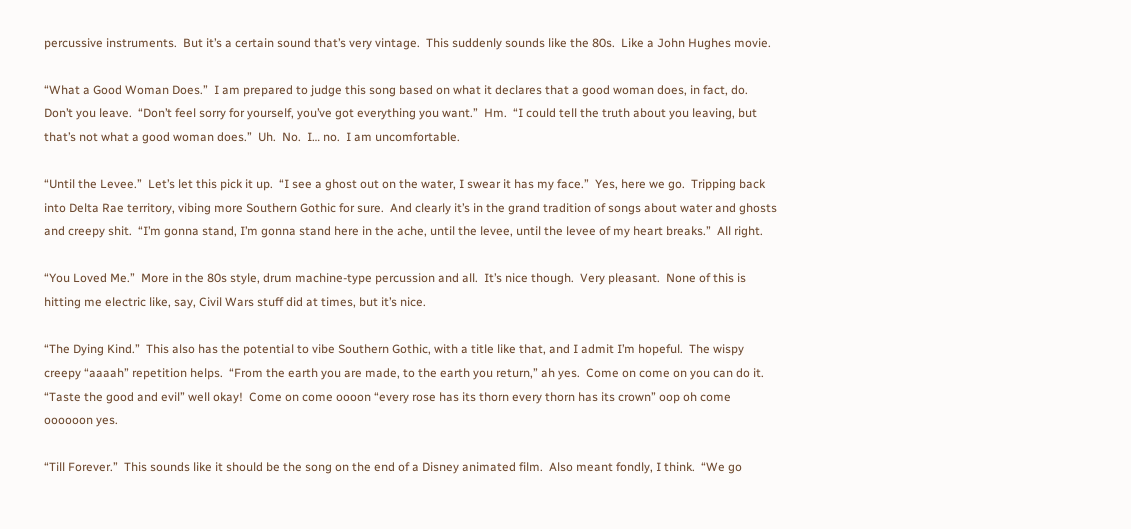percussive instruments.  But it’s a certain sound that’s very vintage.  This suddenly sounds like the 80s.  Like a John Hughes movie.

“What a Good Woman Does.”  I am prepared to judge this song based on what it declares that a good woman does, in fact, do.  Don’t you leave.  “Don’t feel sorry for yourself, you’ve got everything you want.”  Hm.  “I could tell the truth about you leaving, but that’s not what a good woman does.”  Uh.  No.  I… no.  I am uncomfortable.

“Until the Levee.”  Let’s let this pick it up.  “I see a ghost out on the water, I swear it has my face.”  Yes, here we go.  Tripping back into Delta Rae territory, vibing more Southern Gothic for sure.  And clearly it’s in the grand tradition of songs about water and ghosts and creepy shit.  “I’m gonna stand, I’m gonna stand here in the ache, until the levee, until the levee of my heart breaks.”  All right.

“You Loved Me.”  More in the 80s style, drum machine-type percussion and all.  It’s nice though.  Very pleasant.  None of this is hitting me electric like, say, Civil Wars stuff did at times, but it’s nice.

“The Dying Kind.”  This also has the potential to vibe Southern Gothic, with a title like that, and I admit I’m hopeful.  The wispy creepy “aaaah” repetition helps.  “From the earth you are made, to the earth you return,” ah yes.  Come on come on you can do it.  “Taste the good and evil” well okay!  Come on come oooon “every rose has its thorn every thorn has its crown” oop oh come oooooon yes.

“Till Forever.”  This sounds like it should be the song on the end of a Disney animated film.  Also meant fondly, I think.  “We go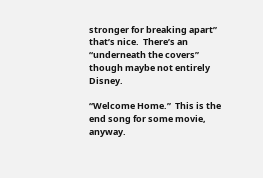stronger for breaking apart” that’s nice.  There’s an “underneath the covers” though maybe not entirely Disney.

“Welcome Home.”  This is the end song for some movie, anyway.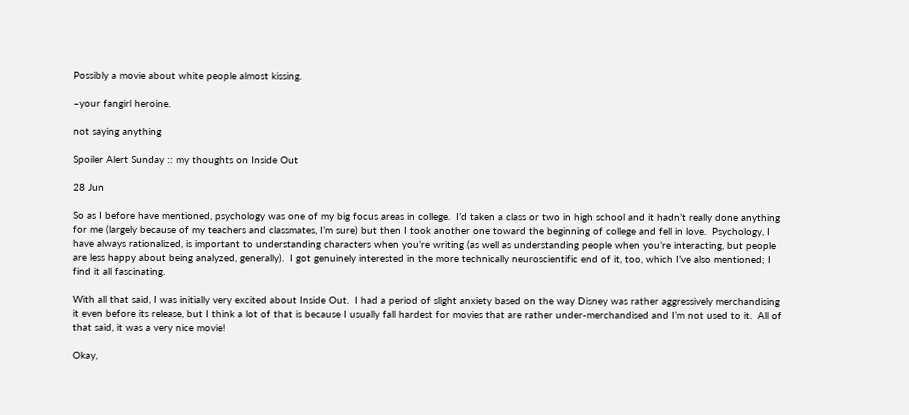Possibly a movie about white people almost kissing.

–your fangirl heroine.

not saying anything

Spoiler Alert Sunday :: my thoughts on Inside Out

28 Jun

So as I before have mentioned, psychology was one of my big focus areas in college.  I’d taken a class or two in high school and it hadn’t really done anything for me (largely because of my teachers and classmates, I’m sure) but then I took another one toward the beginning of college and fell in love.  Psychology, I have always rationalized, is important to understanding characters when you’re writing (as well as understanding people when you’re interacting, but people are less happy about being analyzed, generally).  I got genuinely interested in the more technically neuroscientific end of it, too, which I’ve also mentioned; I find it all fascinating.

With all that said, I was initially very excited about Inside Out.  I had a period of slight anxiety based on the way Disney was rather aggressively merchandising it even before its release, but I think a lot of that is because I usually fall hardest for movies that are rather under-merchandised and I’m not used to it.  All of that said, it was a very nice movie!

Okay,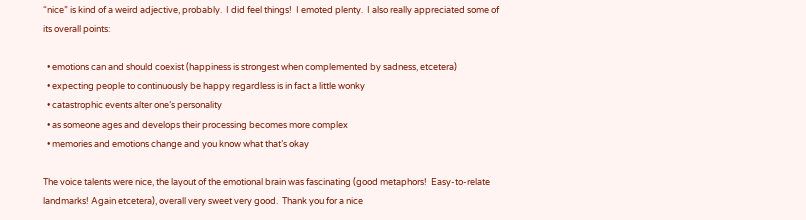“nice” is kind of a weird adjective, probably.  I did feel things!  I emoted plenty.  I also really appreciated some of its overall points:

  • emotions can and should coexist (happiness is strongest when complemented by sadness, etcetera)
  • expecting people to continuously be happy regardless is in fact a little wonky
  • catastrophic events alter one’s personality
  • as someone ages and develops their processing becomes more complex
  • memories and emotions change and you know what that’s okay

The voice talents were nice, the layout of the emotional brain was fascinating (good metaphors!  Easy-to-relate landmarks! Again etcetera), overall very sweet very good.  Thank you for a nice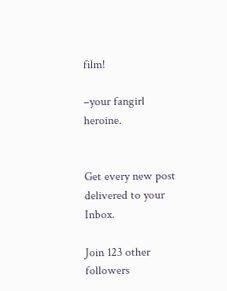film!

–your fangirl heroine.


Get every new post delivered to your Inbox.

Join 123 other followers